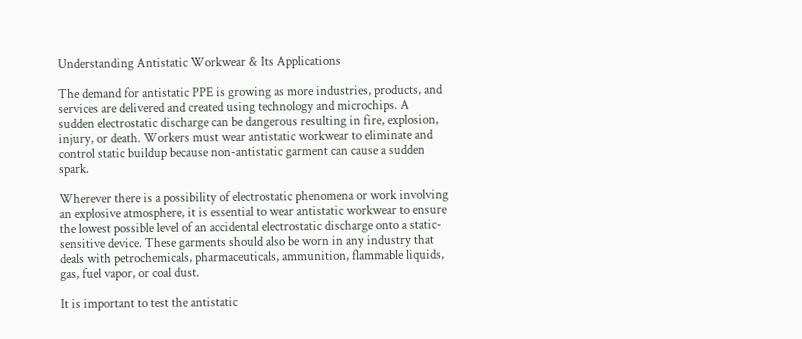Understanding Antistatic Workwear & Its Applications

The demand for antistatic PPE is growing as more industries, products, and services are delivered and created using technology and microchips. A sudden electrostatic discharge can be dangerous resulting in fire, explosion, injury, or death. Workers must wear antistatic workwear to eliminate and control static buildup because non-antistatic garment can cause a sudden spark.

Wherever there is a possibility of electrostatic phenomena or work involving an explosive atmosphere, it is essential to wear antistatic workwear to ensure the lowest possible level of an accidental electrostatic discharge onto a static-sensitive device. These garments should also be worn in any industry that deals with petrochemicals, pharmaceuticals, ammunition, flammable liquids, gas, fuel vapor, or coal dust.

It is important to test the antistatic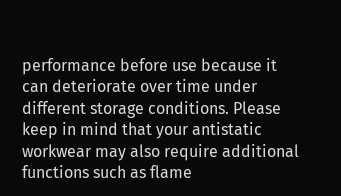performance before use because it can deteriorate over time under different storage conditions. Please keep in mind that your antistatic workwear may also require additional functions such as flame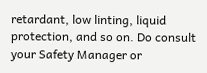retardant, low linting, liquid protection, and so on. Do consult your Safety Manager or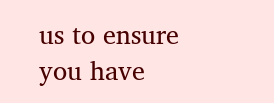us to ensure you have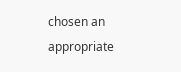chosen an appropriate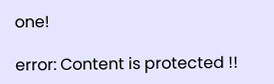one!

error: Content is protected !!